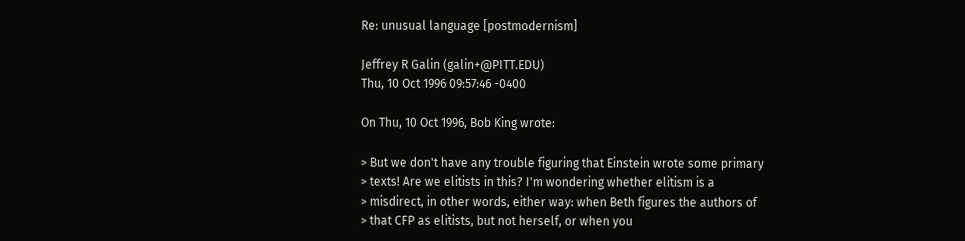Re: unusual language [postmodernism]

Jeffrey R Galin (galin+@PITT.EDU)
Thu, 10 Oct 1996 09:57:46 -0400

On Thu, 10 Oct 1996, Bob King wrote:

> But we don't have any trouble figuring that Einstein wrote some primary
> texts! Are we elitists in this? I'm wondering whether elitism is a
> misdirect, in other words, either way: when Beth figures the authors of
> that CFP as elitists, but not herself, or when you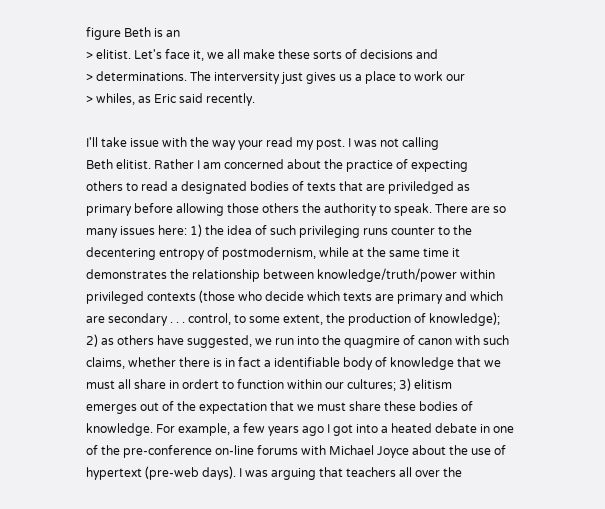figure Beth is an
> elitist. Let's face it, we all make these sorts of decisions and
> determinations. The interversity just gives us a place to work our
> whiles, as Eric said recently.

I'll take issue with the way your read my post. I was not calling
Beth elitist. Rather I am concerned about the practice of expecting
others to read a designated bodies of texts that are priviledged as
primary before allowing those others the authority to speak. There are so
many issues here: 1) the idea of such privileging runs counter to the
decentering entropy of postmodernism, while at the same time it
demonstrates the relationship between knowledge/truth/power within
privileged contexts (those who decide which texts are primary and which
are secondary . . . control, to some extent, the production of knowledge);
2) as others have suggested, we run into the quagmire of canon with such
claims, whether there is in fact a identifiable body of knowledge that we
must all share in ordert to function within our cultures; 3) elitism
emerges out of the expectation that we must share these bodies of
knowledge. For example, a few years ago I got into a heated debate in one
of the pre-conference on-line forums with Michael Joyce about the use of
hypertext (pre-web days). I was arguing that teachers all over the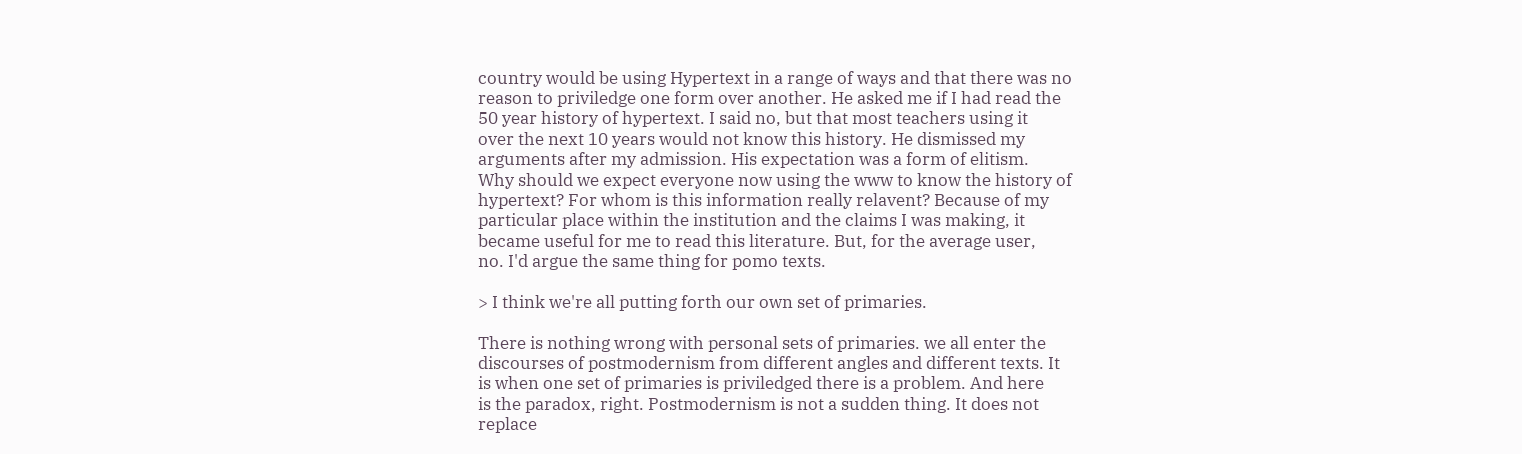country would be using Hypertext in a range of ways and that there was no
reason to priviledge one form over another. He asked me if I had read the
50 year history of hypertext. I said no, but that most teachers using it
over the next 10 years would not know this history. He dismissed my
arguments after my admission. His expectation was a form of elitism.
Why should we expect everyone now using the www to know the history of
hypertext? For whom is this information really relavent? Because of my
particular place within the institution and the claims I was making, it
became useful for me to read this literature. But, for the average user,
no. I'd argue the same thing for pomo texts.

> I think we're all putting forth our own set of primaries.

There is nothing wrong with personal sets of primaries. we all enter the
discourses of postmodernism from different angles and different texts. It
is when one set of primaries is priviledged there is a problem. And here
is the paradox, right. Postmodernism is not a sudden thing. It does not
replace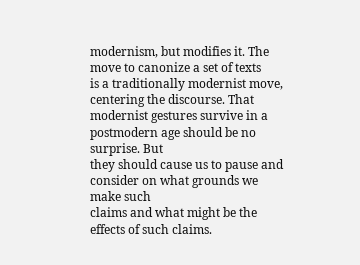modernism, but modifies it. The move to canonize a set of texts
is a traditionally modernist move, centering the discourse. That
modernist gestures survive in a postmodern age should be no surprise. But
they should cause us to pause and consider on what grounds we make such
claims and what might be the effects of such claims.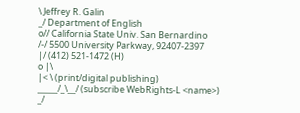\ Jeffrey R. Galin
_/ Department of English
o// California State Univ. San Bernardino
/-/ 5500 University Parkway, 92407-2397
|/ (412) 521-1472 (H)
o |\
|< \ (print/digital publishing)
_____/_\__/ (subscribe WebRights-L <name>)
_/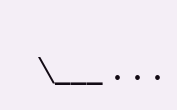\___ . . .